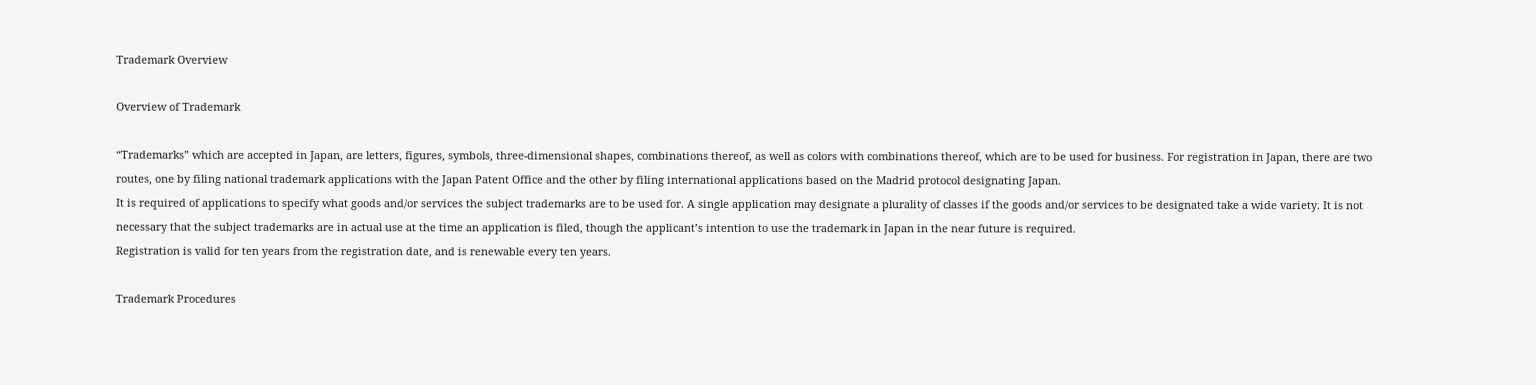Trademark Overview

Overview of Trademark

“Trademarks” which are accepted in Japan, are letters, figures, symbols, three-dimensional shapes, combinations thereof, as well as colors with combinations thereof, which are to be used for business. For registration in Japan, there are two routes, one by filing national trademark applications with the Japan Patent Office and the other by filing international applications based on the Madrid protocol designating Japan.
It is required of applications to specify what goods and/or services the subject trademarks are to be used for. A single application may designate a plurality of classes if the goods and/or services to be designated take a wide variety. It is not necessary that the subject trademarks are in actual use at the time an application is filed, though the applicant’s intention to use the trademark in Japan in the near future is required.
Registration is valid for ten years from the registration date, and is renewable every ten years.

Trademark Procedures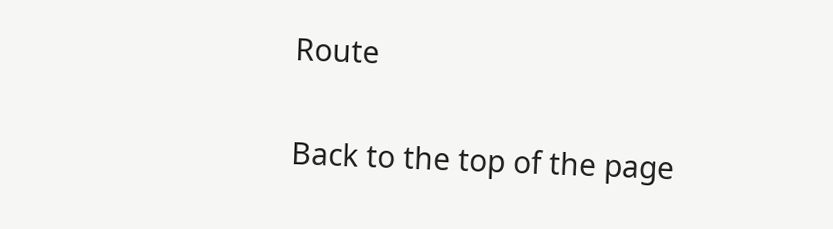Route

Back to the top of the page